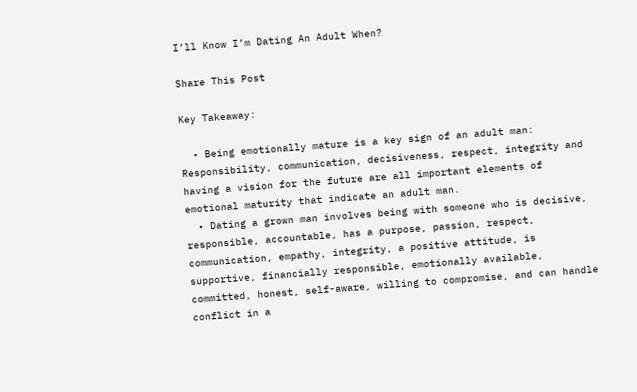I’ll Know I’m Dating An Adult When?

Share This Post

Key Takeaway:

  • Being emotionally mature is a key sign of an adult man: Responsibility, communication, decisiveness, respect, integrity and having a vision for the future are all important elements of emotional maturity that indicate an adult man.
  • Dating a grown man involves being with someone who is decisive, responsible, accountable, has a purpose, passion, respect, communication, empathy, integrity, a positive attitude, is supportive, financially responsible, emotionally available, committed, honest, self-aware, willing to compromise, and can handle conflict in a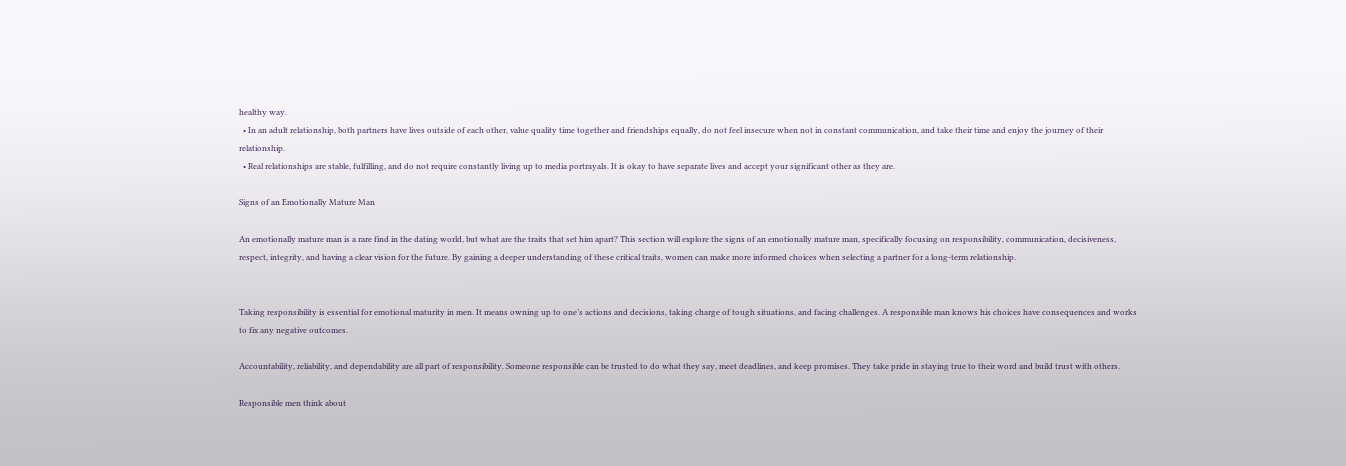healthy way.
  • In an adult relationship, both partners have lives outside of each other, value quality time together and friendships equally, do not feel insecure when not in constant communication, and take their time and enjoy the journey of their relationship.
  • Real relationships are stable, fulfilling, and do not require constantly living up to media portrayals. It is okay to have separate lives and accept your significant other as they are.

Signs of an Emotionally Mature Man

An emotionally mature man is a rare find in the dating world, but what are the traits that set him apart? This section will explore the signs of an emotionally mature man, specifically focusing on responsibility, communication, decisiveness, respect, integrity, and having a clear vision for the future. By gaining a deeper understanding of these critical traits, women can make more informed choices when selecting a partner for a long-term relationship.


Taking responsibility is essential for emotional maturity in men. It means owning up to one’s actions and decisions, taking charge of tough situations, and facing challenges. A responsible man knows his choices have consequences and works to fix any negative outcomes.

Accountability, reliability, and dependability are all part of responsibility. Someone responsible can be trusted to do what they say, meet deadlines, and keep promises. They take pride in staying true to their word and build trust with others.

Responsible men think about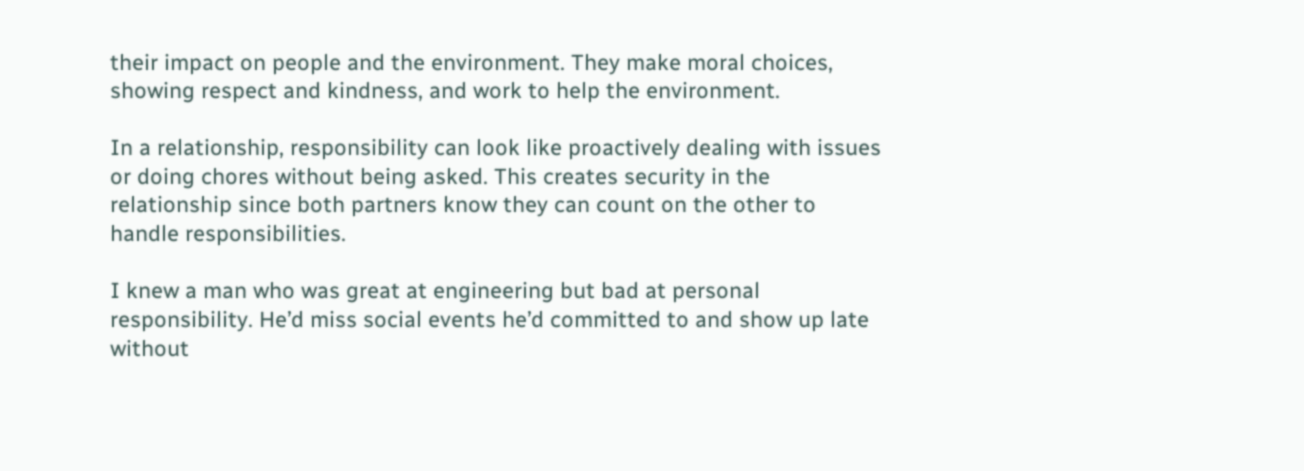their impact on people and the environment. They make moral choices, showing respect and kindness, and work to help the environment.

In a relationship, responsibility can look like proactively dealing with issues or doing chores without being asked. This creates security in the relationship since both partners know they can count on the other to handle responsibilities.

I knew a man who was great at engineering but bad at personal responsibility. He’d miss social events he’d committed to and show up late without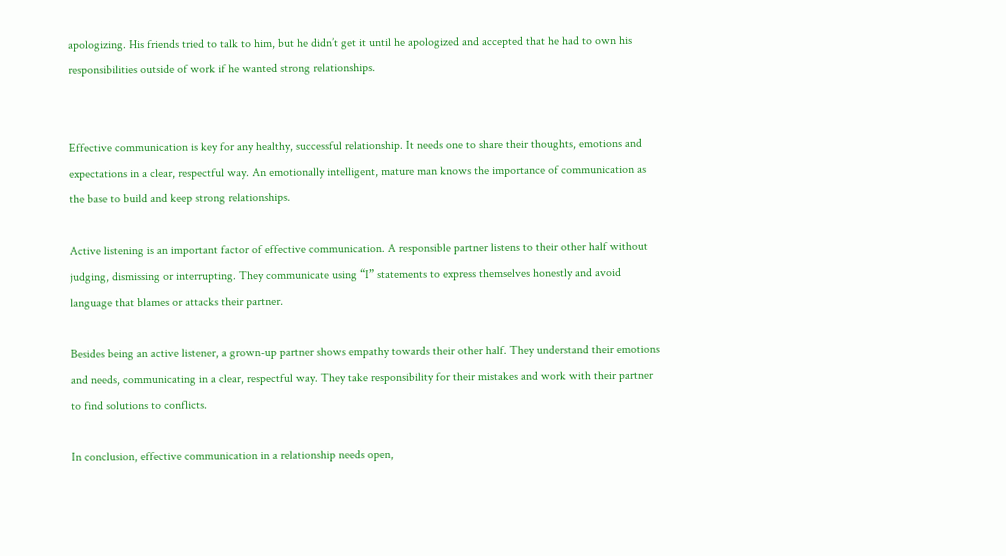apologizing. His friends tried to talk to him, but he didn’t get it until he apologized and accepted that he had to own his responsibilities outside of work if he wanted strong relationships.


Effective communication is key for any healthy, successful relationship. It needs one to share their thoughts, emotions and expectations in a clear, respectful way. An emotionally intelligent, mature man knows the importance of communication as the base to build and keep strong relationships.

Active listening is an important factor of effective communication. A responsible partner listens to their other half without judging, dismissing or interrupting. They communicate using “I” statements to express themselves honestly and avoid language that blames or attacks their partner.

Besides being an active listener, a grown-up partner shows empathy towards their other half. They understand their emotions and needs, communicating in a clear, respectful way. They take responsibility for their mistakes and work with their partner to find solutions to conflicts.

In conclusion, effective communication in a relationship needs open,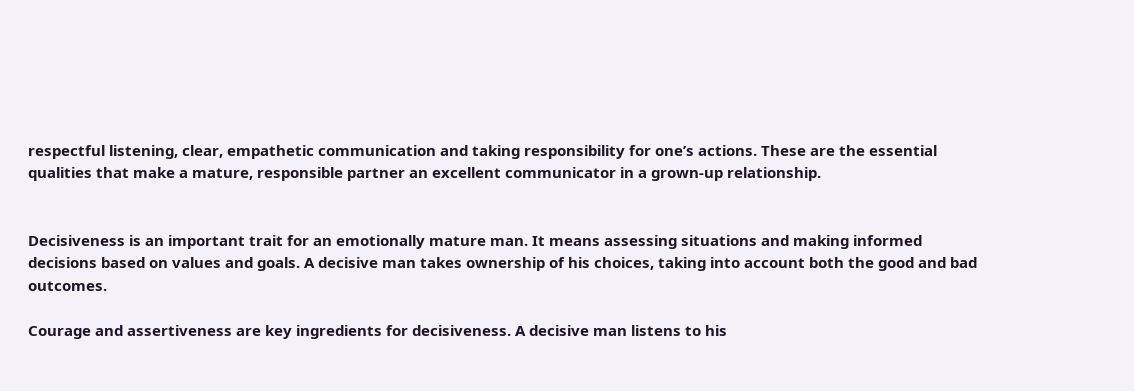respectful listening, clear, empathetic communication and taking responsibility for one’s actions. These are the essential qualities that make a mature, responsible partner an excellent communicator in a grown-up relationship.


Decisiveness is an important trait for an emotionally mature man. It means assessing situations and making informed decisions based on values and goals. A decisive man takes ownership of his choices, taking into account both the good and bad outcomes.

Courage and assertiveness are key ingredients for decisiveness. A decisive man listens to his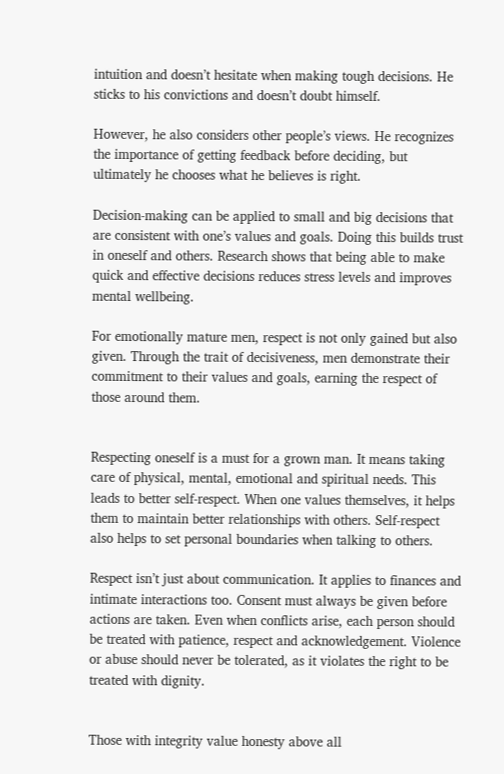intuition and doesn’t hesitate when making tough decisions. He sticks to his convictions and doesn’t doubt himself.

However, he also considers other people’s views. He recognizes the importance of getting feedback before deciding, but ultimately he chooses what he believes is right.

Decision-making can be applied to small and big decisions that are consistent with one’s values and goals. Doing this builds trust in oneself and others. Research shows that being able to make quick and effective decisions reduces stress levels and improves mental wellbeing.

For emotionally mature men, respect is not only gained but also given. Through the trait of decisiveness, men demonstrate their commitment to their values and goals, earning the respect of those around them.


Respecting oneself is a must for a grown man. It means taking care of physical, mental, emotional and spiritual needs. This leads to better self-respect. When one values themselves, it helps them to maintain better relationships with others. Self-respect also helps to set personal boundaries when talking to others.

Respect isn’t just about communication. It applies to finances and intimate interactions too. Consent must always be given before actions are taken. Even when conflicts arise, each person should be treated with patience, respect and acknowledgement. Violence or abuse should never be tolerated, as it violates the right to be treated with dignity.


Those with integrity value honesty above all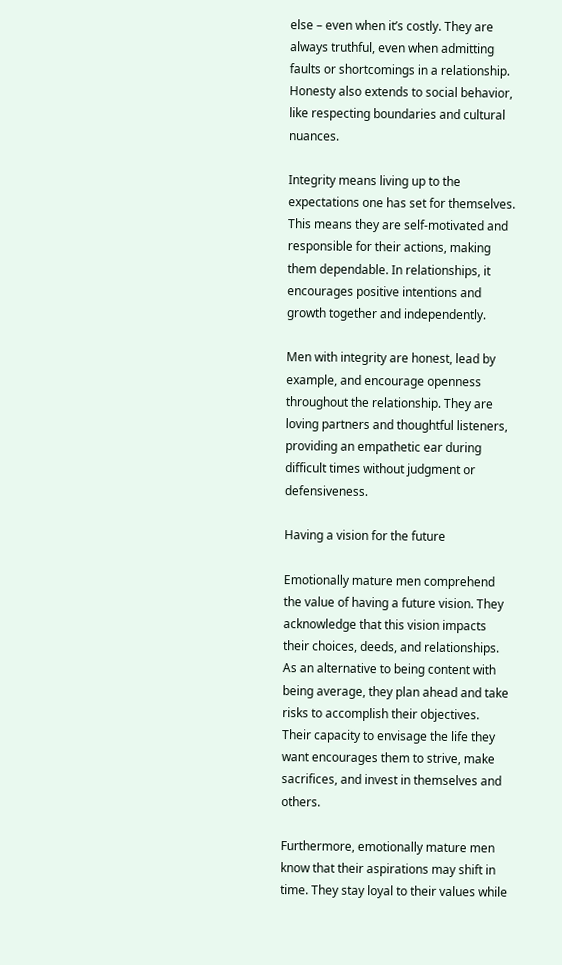else – even when it’s costly. They are always truthful, even when admitting faults or shortcomings in a relationship. Honesty also extends to social behavior, like respecting boundaries and cultural nuances.

Integrity means living up to the expectations one has set for themselves. This means they are self-motivated and responsible for their actions, making them dependable. In relationships, it encourages positive intentions and growth together and independently.

Men with integrity are honest, lead by example, and encourage openness throughout the relationship. They are loving partners and thoughtful listeners, providing an empathetic ear during difficult times without judgment or defensiveness.

Having a vision for the future

Emotionally mature men comprehend the value of having a future vision. They acknowledge that this vision impacts their choices, deeds, and relationships. As an alternative to being content with being average, they plan ahead and take risks to accomplish their objectives. Their capacity to envisage the life they want encourages them to strive, make sacrifices, and invest in themselves and others.

Furthermore, emotionally mature men know that their aspirations may shift in time. They stay loyal to their values while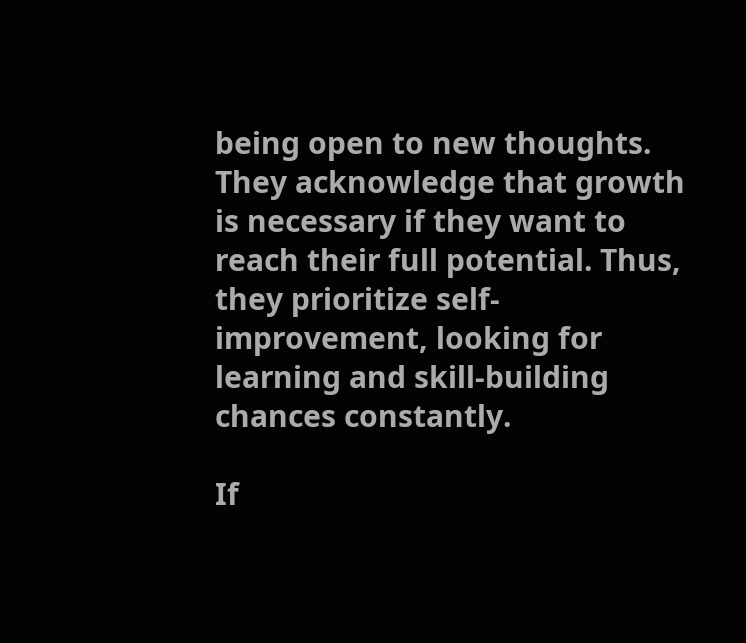being open to new thoughts. They acknowledge that growth is necessary if they want to reach their full potential. Thus, they prioritize self-improvement, looking for learning and skill-building chances constantly.

If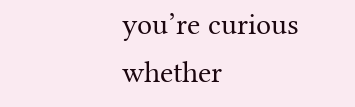you’re curious whether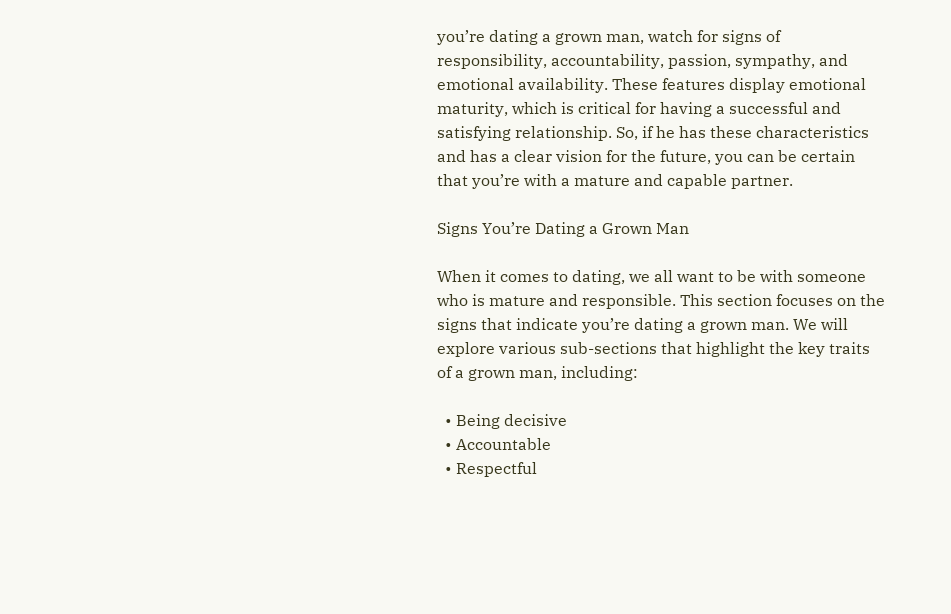you’re dating a grown man, watch for signs of responsibility, accountability, passion, sympathy, and emotional availability. These features display emotional maturity, which is critical for having a successful and satisfying relationship. So, if he has these characteristics and has a clear vision for the future, you can be certain that you’re with a mature and capable partner.

Signs You’re Dating a Grown Man

When it comes to dating, we all want to be with someone who is mature and responsible. This section focuses on the signs that indicate you’re dating a grown man. We will explore various sub-sections that highlight the key traits of a grown man, including:

  • Being decisive
  • Accountable
  • Respectful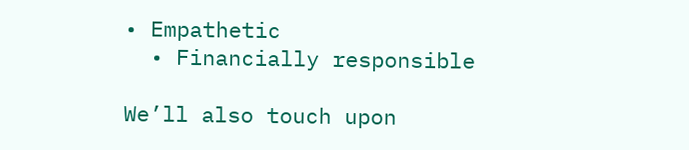• Empathetic
  • Financially responsible

We’ll also touch upon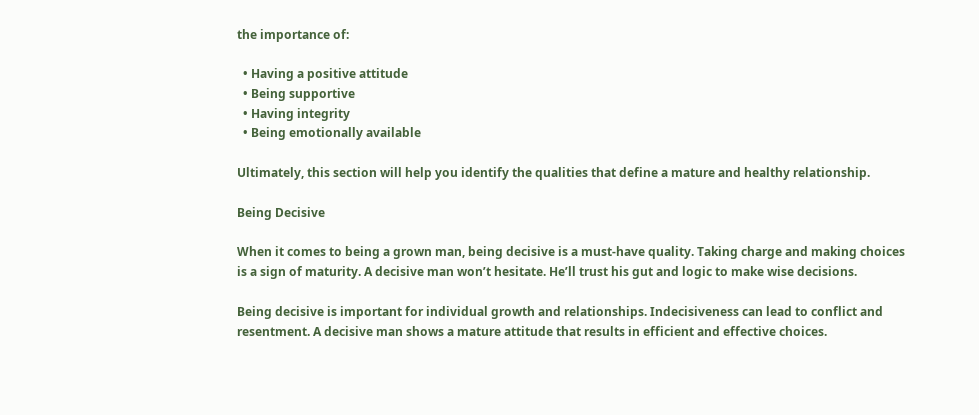the importance of:

  • Having a positive attitude
  • Being supportive
  • Having integrity
  • Being emotionally available

Ultimately, this section will help you identify the qualities that define a mature and healthy relationship.

Being Decisive

When it comes to being a grown man, being decisive is a must-have quality. Taking charge and making choices is a sign of maturity. A decisive man won’t hesitate. He’ll trust his gut and logic to make wise decisions.

Being decisive is important for individual growth and relationships. Indecisiveness can lead to conflict and resentment. A decisive man shows a mature attitude that results in efficient and effective choices.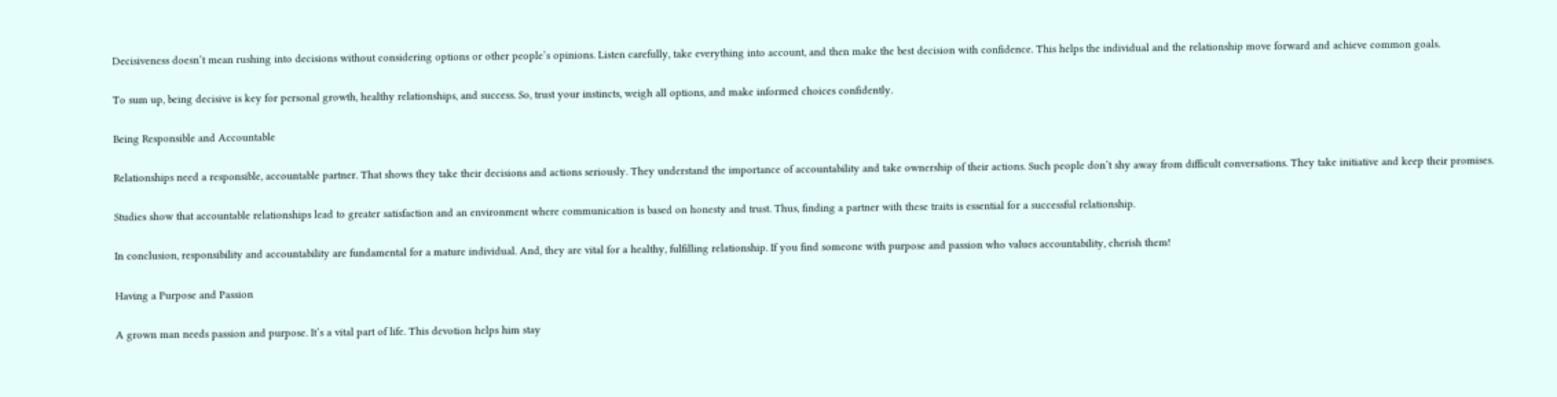Decisiveness doesn’t mean rushing into decisions without considering options or other people’s opinions. Listen carefully, take everything into account, and then make the best decision with confidence. This helps the individual and the relationship move forward and achieve common goals.

To sum up, being decisive is key for personal growth, healthy relationships, and success. So, trust your instincts, weigh all options, and make informed choices confidently.

Being Responsible and Accountable

Relationships need a responsible, accountable partner. That shows they take their decisions and actions seriously. They understand the importance of accountability and take ownership of their actions. Such people don’t shy away from difficult conversations. They take initiative and keep their promises.

Studies show that accountable relationships lead to greater satisfaction and an environment where communication is based on honesty and trust. Thus, finding a partner with these traits is essential for a successful relationship.

In conclusion, responsibility and accountability are fundamental for a mature individual. And, they are vital for a healthy, fulfilling relationship. If you find someone with purpose and passion who values accountability, cherish them!

Having a Purpose and Passion

A grown man needs passion and purpose. It’s a vital part of life. This devotion helps him stay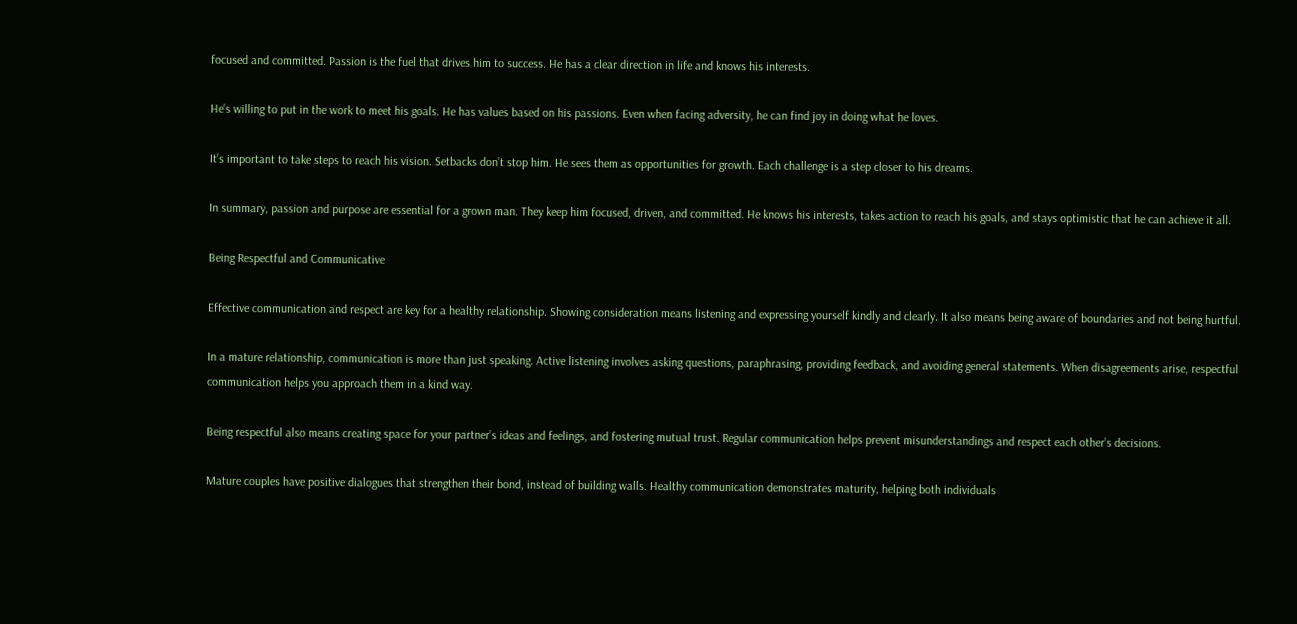focused and committed. Passion is the fuel that drives him to success. He has a clear direction in life and knows his interests.

He’s willing to put in the work to meet his goals. He has values based on his passions. Even when facing adversity, he can find joy in doing what he loves.

It’s important to take steps to reach his vision. Setbacks don’t stop him. He sees them as opportunities for growth. Each challenge is a step closer to his dreams.

In summary, passion and purpose are essential for a grown man. They keep him focused, driven, and committed. He knows his interests, takes action to reach his goals, and stays optimistic that he can achieve it all.

Being Respectful and Communicative

Effective communication and respect are key for a healthy relationship. Showing consideration means listening and expressing yourself kindly and clearly. It also means being aware of boundaries and not being hurtful.

In a mature relationship, communication is more than just speaking. Active listening involves asking questions, paraphrasing, providing feedback, and avoiding general statements. When disagreements arise, respectful communication helps you approach them in a kind way.

Being respectful also means creating space for your partner’s ideas and feelings, and fostering mutual trust. Regular communication helps prevent misunderstandings and respect each other’s decisions.

Mature couples have positive dialogues that strengthen their bond, instead of building walls. Healthy communication demonstrates maturity, helping both individuals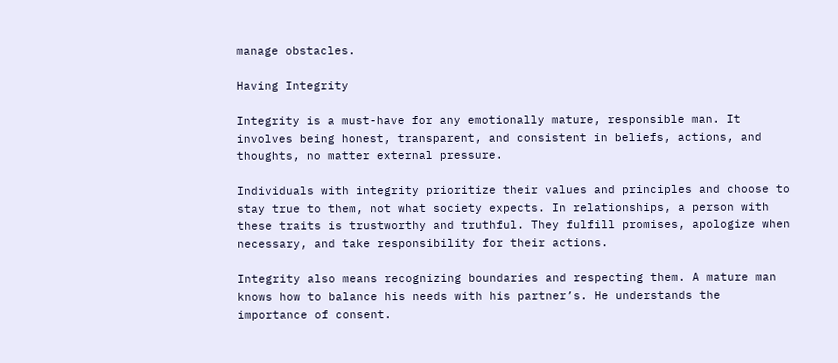manage obstacles.

Having Integrity

Integrity is a must-have for any emotionally mature, responsible man. It involves being honest, transparent, and consistent in beliefs, actions, and thoughts, no matter external pressure.

Individuals with integrity prioritize their values and principles and choose to stay true to them, not what society expects. In relationships, a person with these traits is trustworthy and truthful. They fulfill promises, apologize when necessary, and take responsibility for their actions.

Integrity also means recognizing boundaries and respecting them. A mature man knows how to balance his needs with his partner’s. He understands the importance of consent.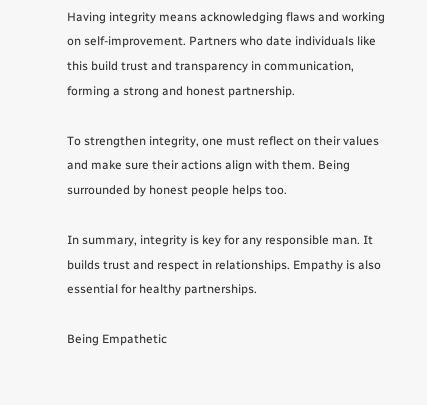Having integrity means acknowledging flaws and working on self-improvement. Partners who date individuals like this build trust and transparency in communication, forming a strong and honest partnership.

To strengthen integrity, one must reflect on their values and make sure their actions align with them. Being surrounded by honest people helps too.

In summary, integrity is key for any responsible man. It builds trust and respect in relationships. Empathy is also essential for healthy partnerships.

Being Empathetic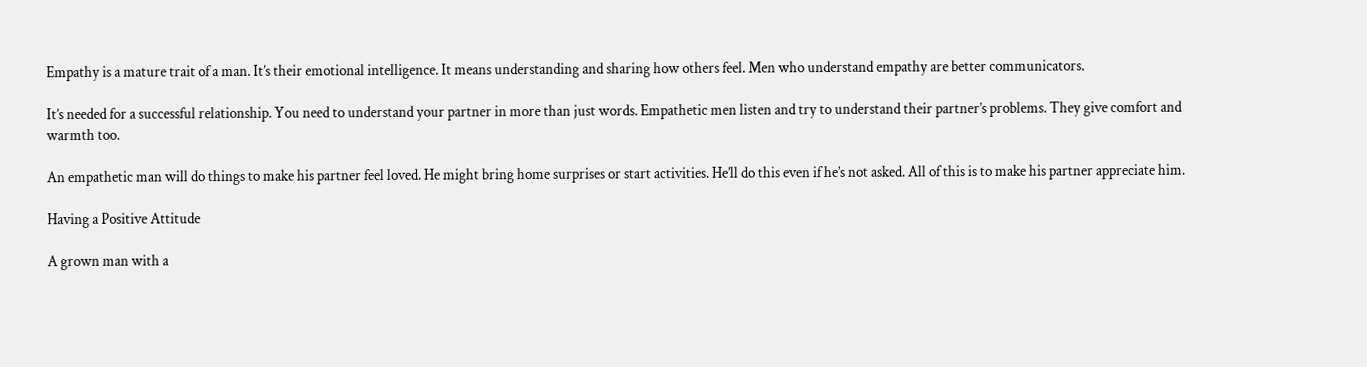Empathy is a mature trait of a man. It’s their emotional intelligence. It means understanding and sharing how others feel. Men who understand empathy are better communicators.

It’s needed for a successful relationship. You need to understand your partner in more than just words. Empathetic men listen and try to understand their partner’s problems. They give comfort and warmth too.

An empathetic man will do things to make his partner feel loved. He might bring home surprises or start activities. He’ll do this even if he’s not asked. All of this is to make his partner appreciate him.

Having a Positive Attitude

A grown man with a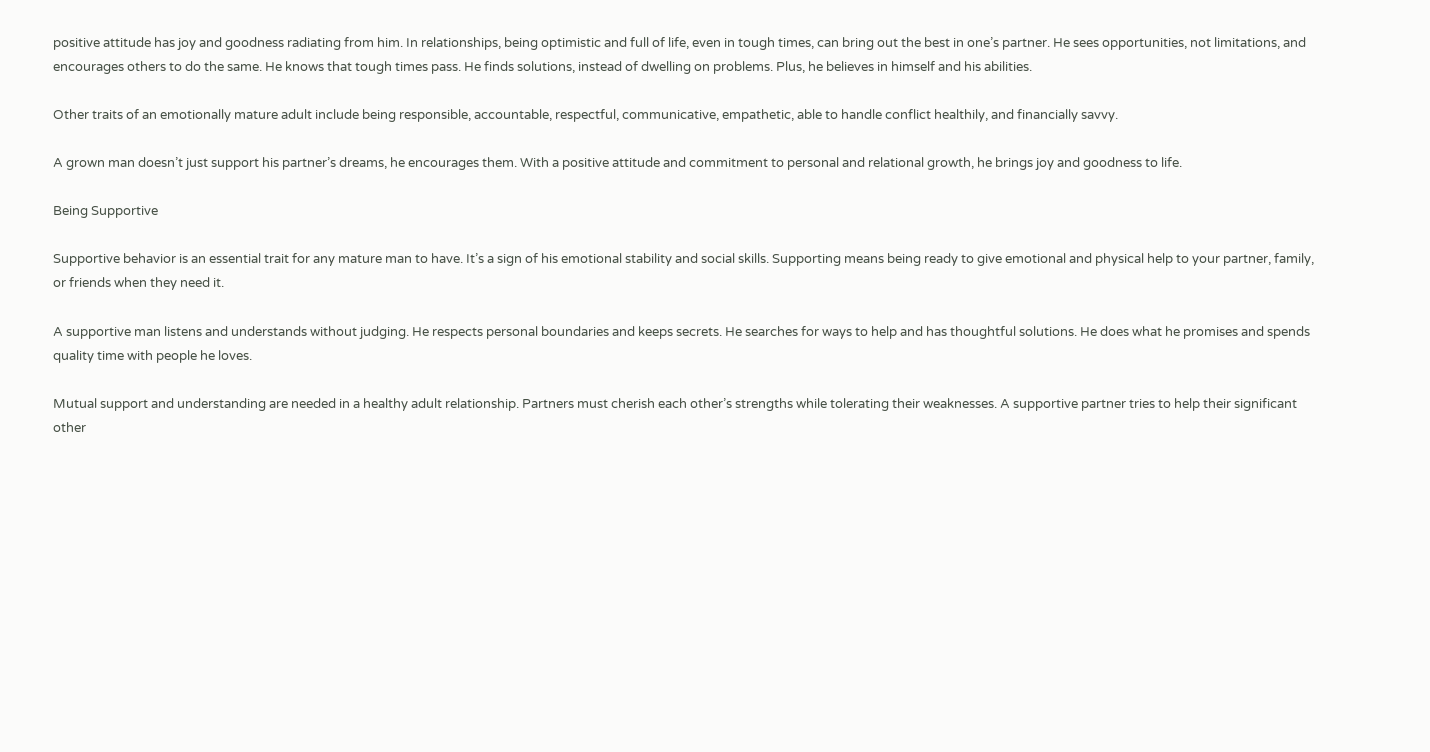positive attitude has joy and goodness radiating from him. In relationships, being optimistic and full of life, even in tough times, can bring out the best in one’s partner. He sees opportunities, not limitations, and encourages others to do the same. He knows that tough times pass. He finds solutions, instead of dwelling on problems. Plus, he believes in himself and his abilities.

Other traits of an emotionally mature adult include being responsible, accountable, respectful, communicative, empathetic, able to handle conflict healthily, and financially savvy.

A grown man doesn’t just support his partner’s dreams, he encourages them. With a positive attitude and commitment to personal and relational growth, he brings joy and goodness to life.

Being Supportive

Supportive behavior is an essential trait for any mature man to have. It’s a sign of his emotional stability and social skills. Supporting means being ready to give emotional and physical help to your partner, family, or friends when they need it.

A supportive man listens and understands without judging. He respects personal boundaries and keeps secrets. He searches for ways to help and has thoughtful solutions. He does what he promises and spends quality time with people he loves.

Mutual support and understanding are needed in a healthy adult relationship. Partners must cherish each other’s strengths while tolerating their weaknesses. A supportive partner tries to help their significant other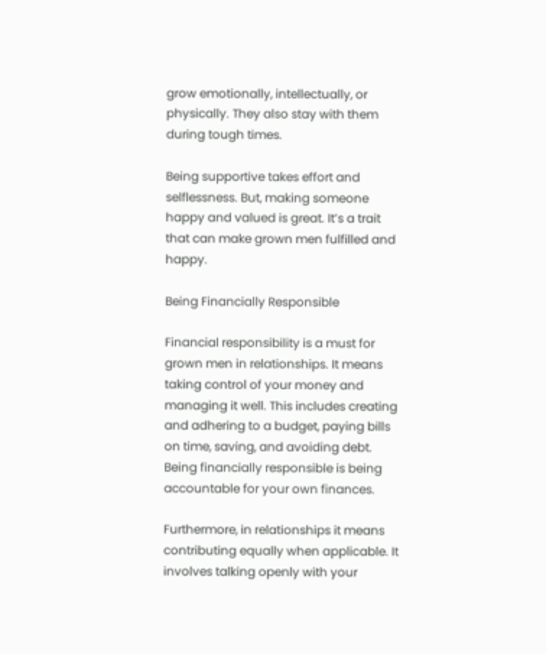grow emotionally, intellectually, or physically. They also stay with them during tough times.

Being supportive takes effort and selflessness. But, making someone happy and valued is great. It’s a trait that can make grown men fulfilled and happy.

Being Financially Responsible

Financial responsibility is a must for grown men in relationships. It means taking control of your money and managing it well. This includes creating and adhering to a budget, paying bills on time, saving, and avoiding debt. Being financially responsible is being accountable for your own finances.

Furthermore, in relationships it means contributing equally when applicable. It involves talking openly with your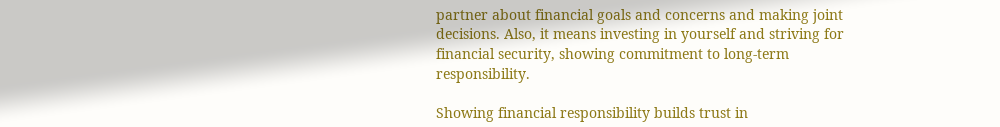partner about financial goals and concerns and making joint decisions. Also, it means investing in yourself and striving for financial security, showing commitment to long-term responsibility.

Showing financial responsibility builds trust in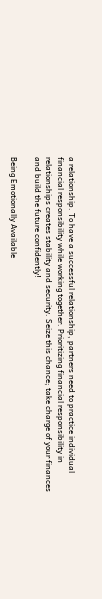a relationship. To have a successful relationship, partners need to practice individual financial responsibility while working together. Prioritizing financial responsibility in relationships creates stability and security. Seize this chance; take charge of your finances and build the future confidently!

Being Emotionally Available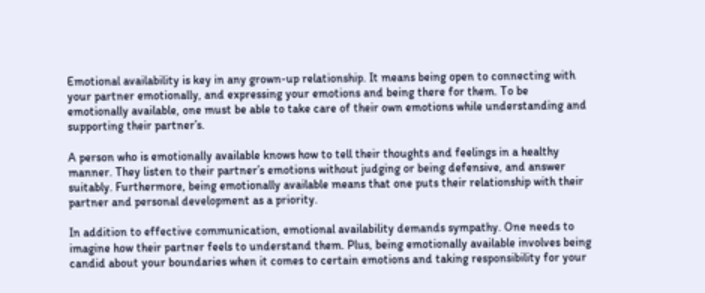Emotional availability is key in any grown-up relationship. It means being open to connecting with your partner emotionally, and expressing your emotions and being there for them. To be emotionally available, one must be able to take care of their own emotions while understanding and supporting their partner’s.

A person who is emotionally available knows how to tell their thoughts and feelings in a healthy manner. They listen to their partner’s emotions without judging or being defensive, and answer suitably. Furthermore, being emotionally available means that one puts their relationship with their partner and personal development as a priority.

In addition to effective communication, emotional availability demands sympathy. One needs to imagine how their partner feels to understand them. Plus, being emotionally available involves being candid about your boundaries when it comes to certain emotions and taking responsibility for your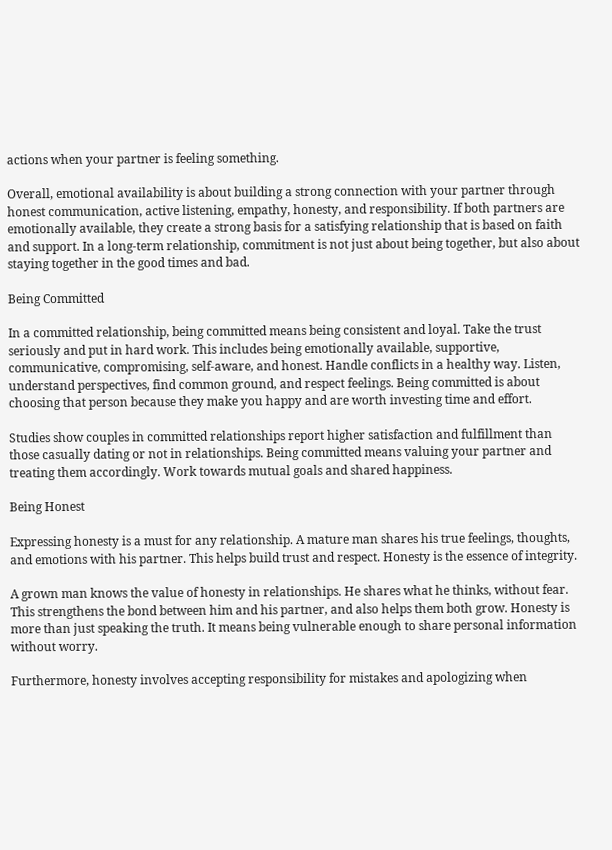actions when your partner is feeling something.

Overall, emotional availability is about building a strong connection with your partner through honest communication, active listening, empathy, honesty, and responsibility. If both partners are emotionally available, they create a strong basis for a satisfying relationship that is based on faith and support. In a long-term relationship, commitment is not just about being together, but also about staying together in the good times and bad.

Being Committed

In a committed relationship, being committed means being consistent and loyal. Take the trust seriously and put in hard work. This includes being emotionally available, supportive, communicative, compromising, self-aware, and honest. Handle conflicts in a healthy way. Listen, understand perspectives, find common ground, and respect feelings. Being committed is about choosing that person because they make you happy and are worth investing time and effort.

Studies show couples in committed relationships report higher satisfaction and fulfillment than those casually dating or not in relationships. Being committed means valuing your partner and treating them accordingly. Work towards mutual goals and shared happiness.

Being Honest

Expressing honesty is a must for any relationship. A mature man shares his true feelings, thoughts, and emotions with his partner. This helps build trust and respect. Honesty is the essence of integrity.

A grown man knows the value of honesty in relationships. He shares what he thinks, without fear. This strengthens the bond between him and his partner, and also helps them both grow. Honesty is more than just speaking the truth. It means being vulnerable enough to share personal information without worry.

Furthermore, honesty involves accepting responsibility for mistakes and apologizing when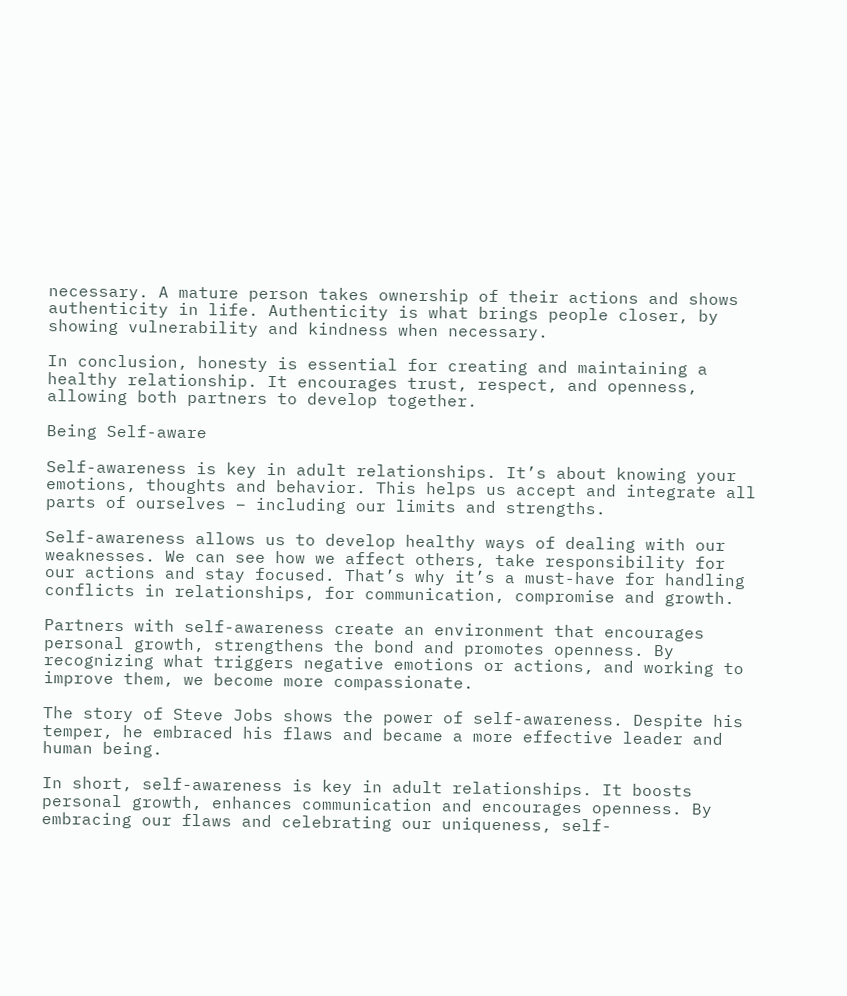necessary. A mature person takes ownership of their actions and shows authenticity in life. Authenticity is what brings people closer, by showing vulnerability and kindness when necessary.

In conclusion, honesty is essential for creating and maintaining a healthy relationship. It encourages trust, respect, and openness, allowing both partners to develop together.

Being Self-aware

Self-awareness is key in adult relationships. It’s about knowing your emotions, thoughts and behavior. This helps us accept and integrate all parts of ourselves – including our limits and strengths.

Self-awareness allows us to develop healthy ways of dealing with our weaknesses. We can see how we affect others, take responsibility for our actions and stay focused. That’s why it’s a must-have for handling conflicts in relationships, for communication, compromise and growth.

Partners with self-awareness create an environment that encourages personal growth, strengthens the bond and promotes openness. By recognizing what triggers negative emotions or actions, and working to improve them, we become more compassionate.

The story of Steve Jobs shows the power of self-awareness. Despite his temper, he embraced his flaws and became a more effective leader and human being.

In short, self-awareness is key in adult relationships. It boosts personal growth, enhances communication and encourages openness. By embracing our flaws and celebrating our uniqueness, self-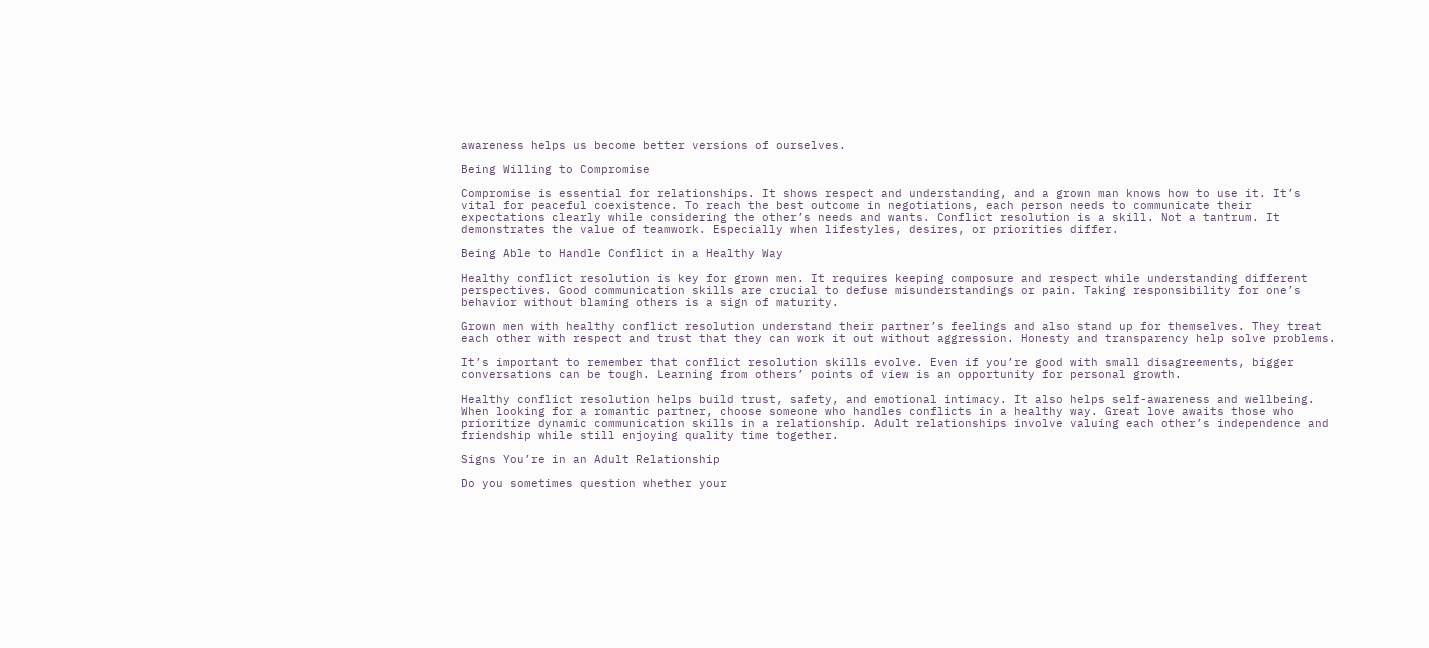awareness helps us become better versions of ourselves.

Being Willing to Compromise

Compromise is essential for relationships. It shows respect and understanding, and a grown man knows how to use it. It’s vital for peaceful coexistence. To reach the best outcome in negotiations, each person needs to communicate their expectations clearly while considering the other’s needs and wants. Conflict resolution is a skill. Not a tantrum. It demonstrates the value of teamwork. Especially when lifestyles, desires, or priorities differ.

Being Able to Handle Conflict in a Healthy Way

Healthy conflict resolution is key for grown men. It requires keeping composure and respect while understanding different perspectives. Good communication skills are crucial to defuse misunderstandings or pain. Taking responsibility for one’s behavior without blaming others is a sign of maturity.

Grown men with healthy conflict resolution understand their partner’s feelings and also stand up for themselves. They treat each other with respect and trust that they can work it out without aggression. Honesty and transparency help solve problems.

It’s important to remember that conflict resolution skills evolve. Even if you’re good with small disagreements, bigger conversations can be tough. Learning from others’ points of view is an opportunity for personal growth.

Healthy conflict resolution helps build trust, safety, and emotional intimacy. It also helps self-awareness and wellbeing. When looking for a romantic partner, choose someone who handles conflicts in a healthy way. Great love awaits those who prioritize dynamic communication skills in a relationship. Adult relationships involve valuing each other’s independence and friendship while still enjoying quality time together.

Signs You’re in an Adult Relationship

Do you sometimes question whether your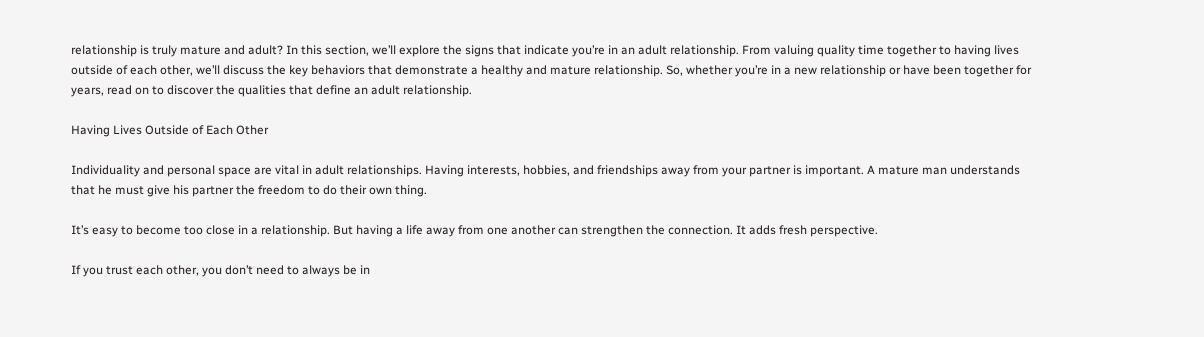relationship is truly mature and adult? In this section, we’ll explore the signs that indicate you’re in an adult relationship. From valuing quality time together to having lives outside of each other, we’ll discuss the key behaviors that demonstrate a healthy and mature relationship. So, whether you’re in a new relationship or have been together for years, read on to discover the qualities that define an adult relationship.

Having Lives Outside of Each Other

Individuality and personal space are vital in adult relationships. Having interests, hobbies, and friendships away from your partner is important. A mature man understands that he must give his partner the freedom to do their own thing.

It’s easy to become too close in a relationship. But having a life away from one another can strengthen the connection. It adds fresh perspective.

If you trust each other, you don’t need to always be in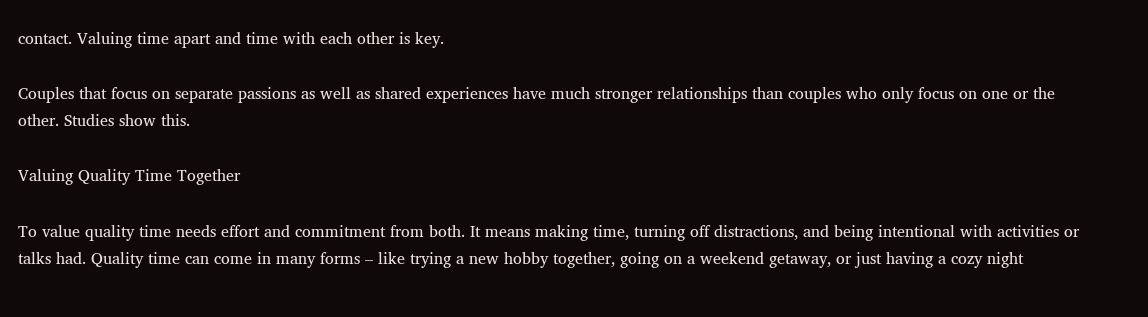contact. Valuing time apart and time with each other is key.

Couples that focus on separate passions as well as shared experiences have much stronger relationships than couples who only focus on one or the other. Studies show this.

Valuing Quality Time Together

To value quality time needs effort and commitment from both. It means making time, turning off distractions, and being intentional with activities or talks had. Quality time can come in many forms – like trying a new hobby together, going on a weekend getaway, or just having a cozy night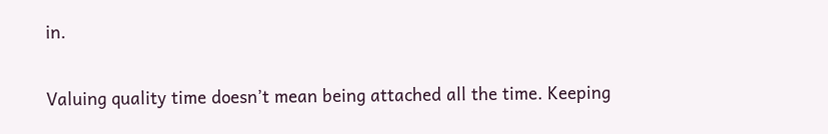in.

Valuing quality time doesn’t mean being attached all the time. Keeping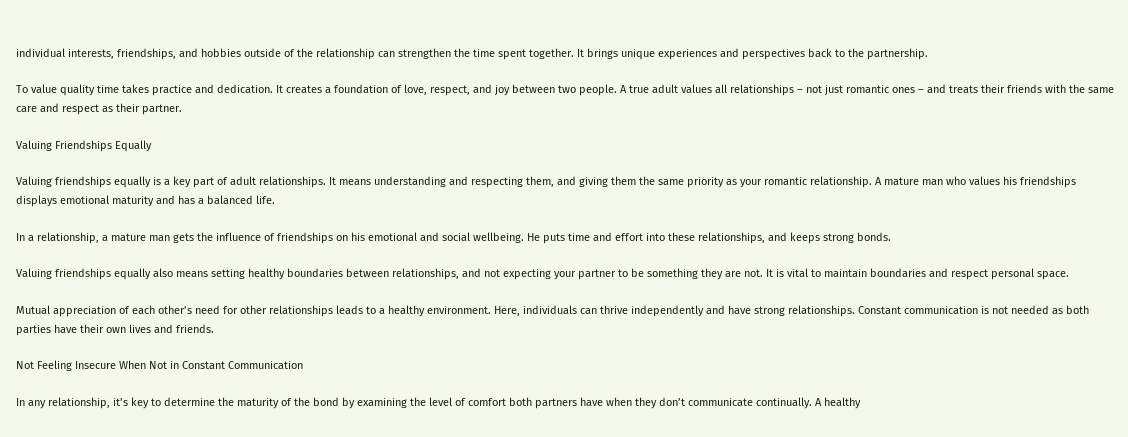individual interests, friendships, and hobbies outside of the relationship can strengthen the time spent together. It brings unique experiences and perspectives back to the partnership.

To value quality time takes practice and dedication. It creates a foundation of love, respect, and joy between two people. A true adult values all relationships – not just romantic ones – and treats their friends with the same care and respect as their partner.

Valuing Friendships Equally

Valuing friendships equally is a key part of adult relationships. It means understanding and respecting them, and giving them the same priority as your romantic relationship. A mature man who values his friendships displays emotional maturity and has a balanced life.

In a relationship, a mature man gets the influence of friendships on his emotional and social wellbeing. He puts time and effort into these relationships, and keeps strong bonds.

Valuing friendships equally also means setting healthy boundaries between relationships, and not expecting your partner to be something they are not. It is vital to maintain boundaries and respect personal space.

Mutual appreciation of each other’s need for other relationships leads to a healthy environment. Here, individuals can thrive independently and have strong relationships. Constant communication is not needed as both parties have their own lives and friends.

Not Feeling Insecure When Not in Constant Communication

In any relationship, it’s key to determine the maturity of the bond by examining the level of comfort both partners have when they don’t communicate continually. A healthy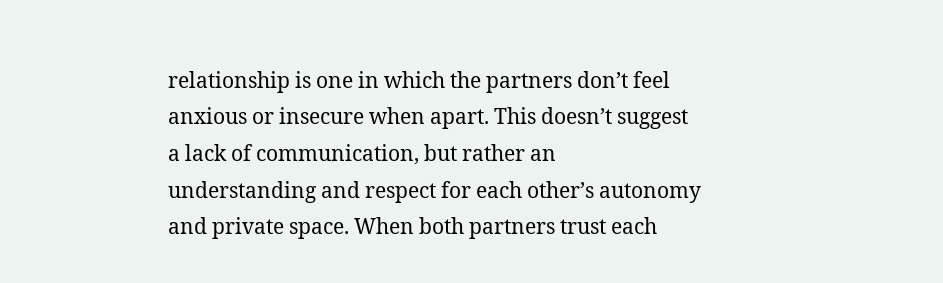relationship is one in which the partners don’t feel anxious or insecure when apart. This doesn’t suggest a lack of communication, but rather an understanding and respect for each other’s autonomy and private space. When both partners trust each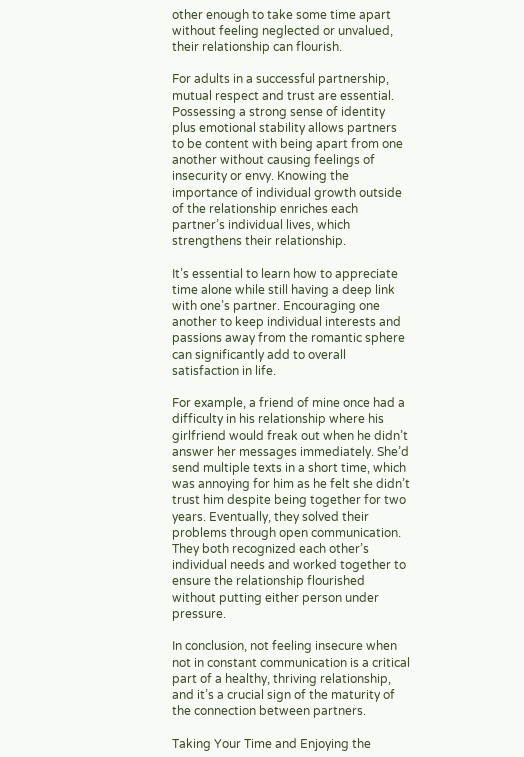other enough to take some time apart without feeling neglected or unvalued, their relationship can flourish.

For adults in a successful partnership, mutual respect and trust are essential. Possessing a strong sense of identity plus emotional stability allows partners to be content with being apart from one another without causing feelings of insecurity or envy. Knowing the importance of individual growth outside of the relationship enriches each partner’s individual lives, which strengthens their relationship.

It’s essential to learn how to appreciate time alone while still having a deep link with one’s partner. Encouraging one another to keep individual interests and passions away from the romantic sphere can significantly add to overall satisfaction in life.

For example, a friend of mine once had a difficulty in his relationship where his girlfriend would freak out when he didn’t answer her messages immediately. She’d send multiple texts in a short time, which was annoying for him as he felt she didn’t trust him despite being together for two years. Eventually, they solved their problems through open communication. They both recognized each other’s individual needs and worked together to ensure the relationship flourished without putting either person under pressure.

In conclusion, not feeling insecure when not in constant communication is a critical part of a healthy, thriving relationship, and it’s a crucial sign of the maturity of the connection between partners.

Taking Your Time and Enjoying the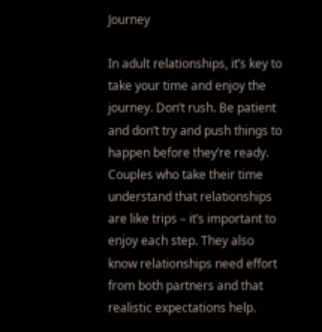Journey

In adult relationships, it’s key to take your time and enjoy the journey. Don’t rush. Be patient and don’t try and push things to happen before they’re ready. Couples who take their time understand that relationships are like trips – it’s important to enjoy each step. They also know relationships need effort from both partners and that realistic expectations help.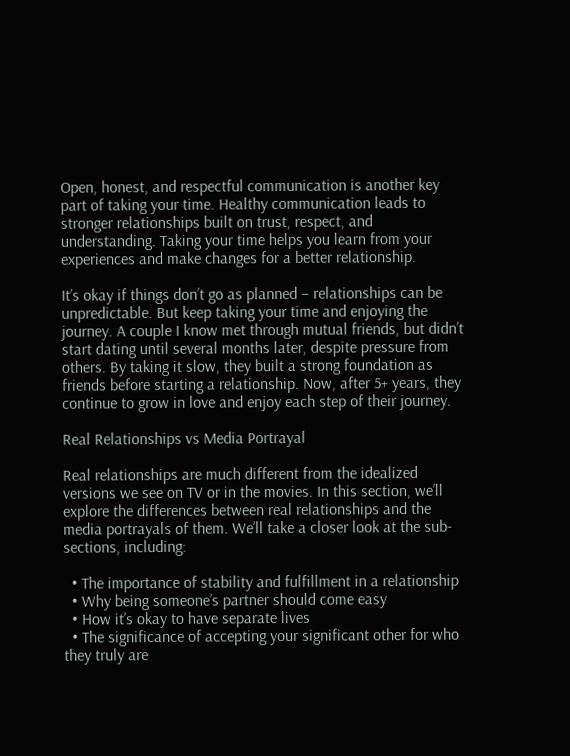Open, honest, and respectful communication is another key part of taking your time. Healthy communication leads to stronger relationships built on trust, respect, and understanding. Taking your time helps you learn from your experiences and make changes for a better relationship.

It’s okay if things don’t go as planned – relationships can be unpredictable. But keep taking your time and enjoying the journey. A couple I know met through mutual friends, but didn’t start dating until several months later, despite pressure from others. By taking it slow, they built a strong foundation as friends before starting a relationship. Now, after 5+ years, they continue to grow in love and enjoy each step of their journey.

Real Relationships vs Media Portrayal

Real relationships are much different from the idealized versions we see on TV or in the movies. In this section, we’ll explore the differences between real relationships and the media portrayals of them. We’ll take a closer look at the sub-sections, including:

  • The importance of stability and fulfillment in a relationship
  • Why being someone’s partner should come easy
  • How it’s okay to have separate lives
  • The significance of accepting your significant other for who they truly are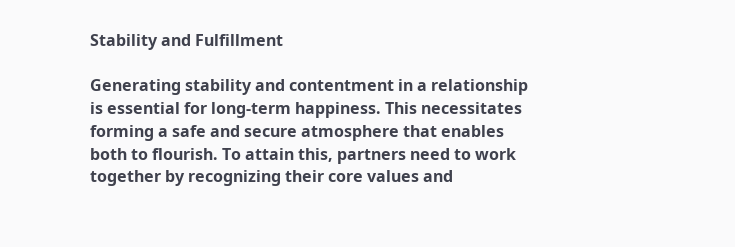Stability and Fulfillment

Generating stability and contentment in a relationship is essential for long-term happiness. This necessitates forming a safe and secure atmosphere that enables both to flourish. To attain this, partners need to work together by recognizing their core values and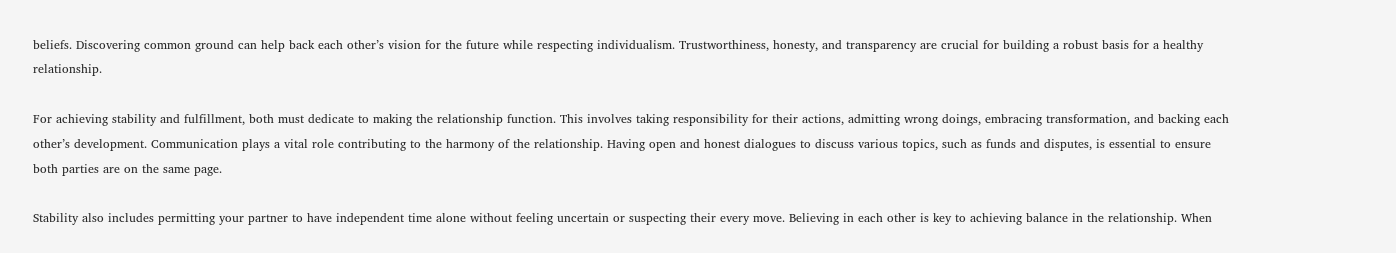beliefs. Discovering common ground can help back each other’s vision for the future while respecting individualism. Trustworthiness, honesty, and transparency are crucial for building a robust basis for a healthy relationship.

For achieving stability and fulfillment, both must dedicate to making the relationship function. This involves taking responsibility for their actions, admitting wrong doings, embracing transformation, and backing each other’s development. Communication plays a vital role contributing to the harmony of the relationship. Having open and honest dialogues to discuss various topics, such as funds and disputes, is essential to ensure both parties are on the same page.

Stability also includes permitting your partner to have independent time alone without feeling uncertain or suspecting their every move. Believing in each other is key to achieving balance in the relationship. When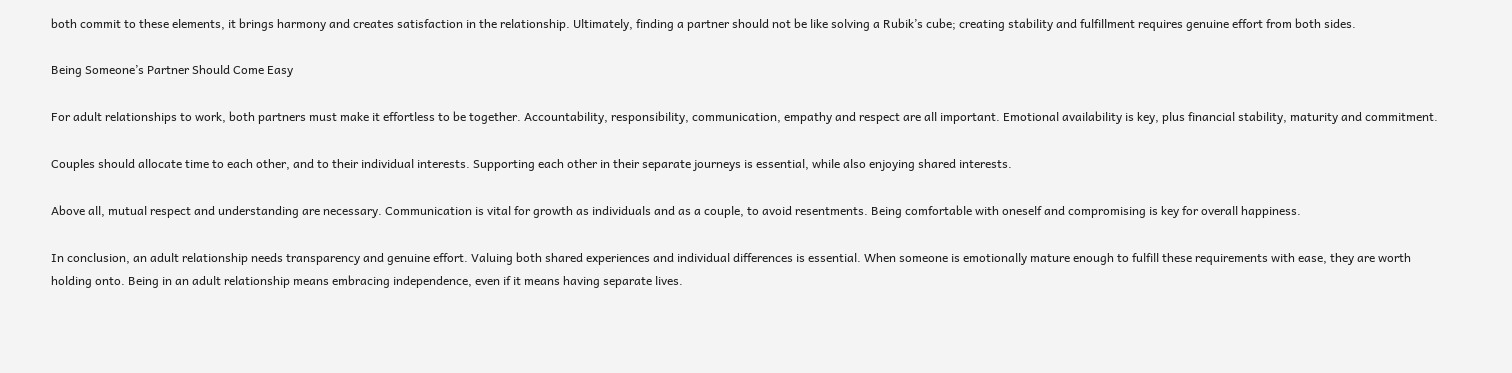both commit to these elements, it brings harmony and creates satisfaction in the relationship. Ultimately, finding a partner should not be like solving a Rubik’s cube; creating stability and fulfillment requires genuine effort from both sides.

Being Someone’s Partner Should Come Easy

For adult relationships to work, both partners must make it effortless to be together. Accountability, responsibility, communication, empathy and respect are all important. Emotional availability is key, plus financial stability, maturity and commitment.

Couples should allocate time to each other, and to their individual interests. Supporting each other in their separate journeys is essential, while also enjoying shared interests.

Above all, mutual respect and understanding are necessary. Communication is vital for growth as individuals and as a couple, to avoid resentments. Being comfortable with oneself and compromising is key for overall happiness.

In conclusion, an adult relationship needs transparency and genuine effort. Valuing both shared experiences and individual differences is essential. When someone is emotionally mature enough to fulfill these requirements with ease, they are worth holding onto. Being in an adult relationship means embracing independence, even if it means having separate lives.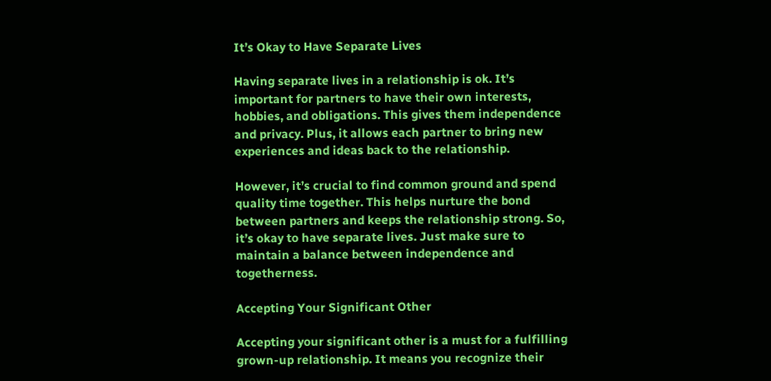It’s Okay to Have Separate Lives

Having separate lives in a relationship is ok. It’s important for partners to have their own interests, hobbies, and obligations. This gives them independence and privacy. Plus, it allows each partner to bring new experiences and ideas back to the relationship.

However, it’s crucial to find common ground and spend quality time together. This helps nurture the bond between partners and keeps the relationship strong. So, it’s okay to have separate lives. Just make sure to maintain a balance between independence and togetherness.

Accepting Your Significant Other

Accepting your significant other is a must for a fulfilling grown-up relationship. It means you recognize their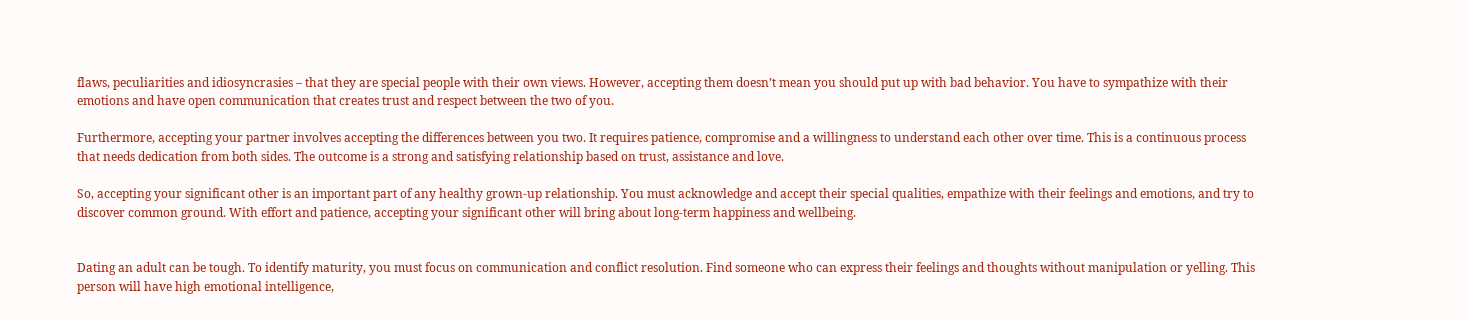flaws, peculiarities and idiosyncrasies – that they are special people with their own views. However, accepting them doesn’t mean you should put up with bad behavior. You have to sympathize with their emotions and have open communication that creates trust and respect between the two of you.

Furthermore, accepting your partner involves accepting the differences between you two. It requires patience, compromise and a willingness to understand each other over time. This is a continuous process that needs dedication from both sides. The outcome is a strong and satisfying relationship based on trust, assistance and love.

So, accepting your significant other is an important part of any healthy grown-up relationship. You must acknowledge and accept their special qualities, empathize with their feelings and emotions, and try to discover common ground. With effort and patience, accepting your significant other will bring about long-term happiness and wellbeing.


Dating an adult can be tough. To identify maturity, you must focus on communication and conflict resolution. Find someone who can express their feelings and thoughts without manipulation or yelling. This person will have high emotional intelligence,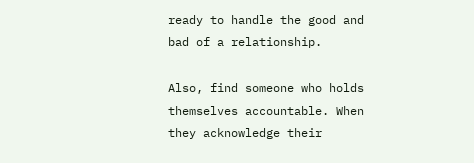ready to handle the good and bad of a relationship.

Also, find someone who holds themselves accountable. When they acknowledge their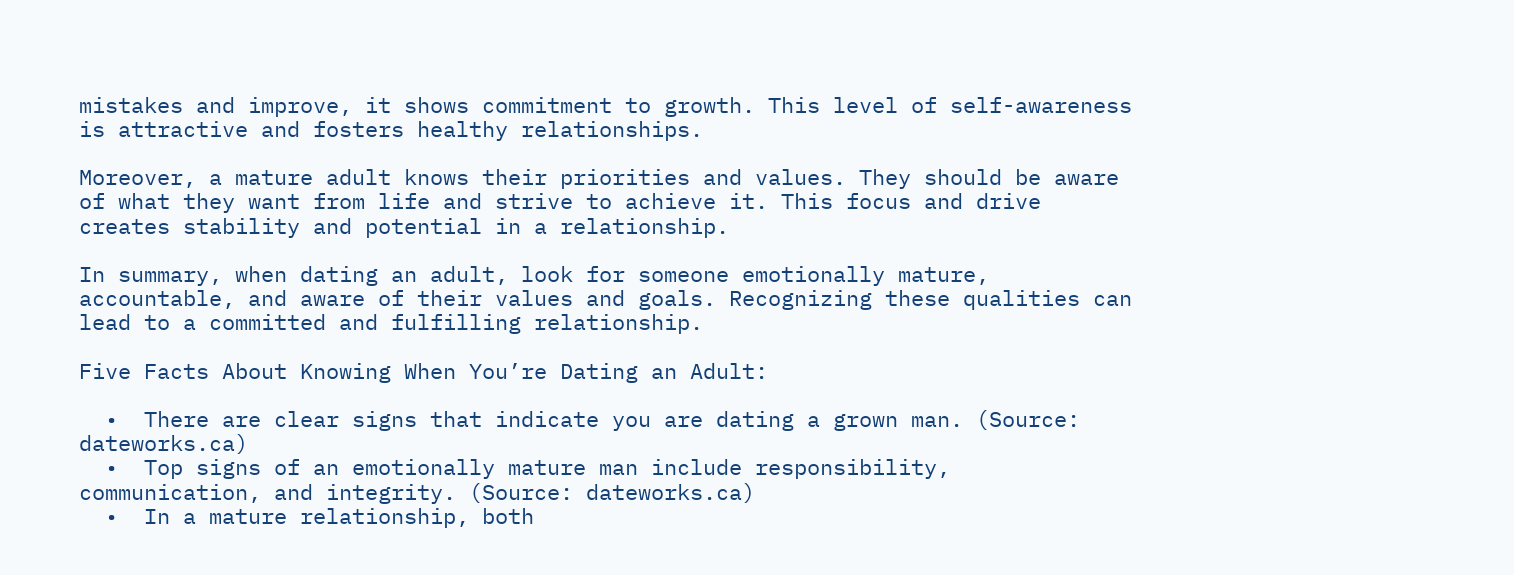mistakes and improve, it shows commitment to growth. This level of self-awareness is attractive and fosters healthy relationships.

Moreover, a mature adult knows their priorities and values. They should be aware of what they want from life and strive to achieve it. This focus and drive creates stability and potential in a relationship.

In summary, when dating an adult, look for someone emotionally mature, accountable, and aware of their values and goals. Recognizing these qualities can lead to a committed and fulfilling relationship.

Five Facts About Knowing When You’re Dating an Adult:

  •  There are clear signs that indicate you are dating a grown man. (Source: dateworks.ca)
  •  Top signs of an emotionally mature man include responsibility, communication, and integrity. (Source: dateworks.ca)
  •  In a mature relationship, both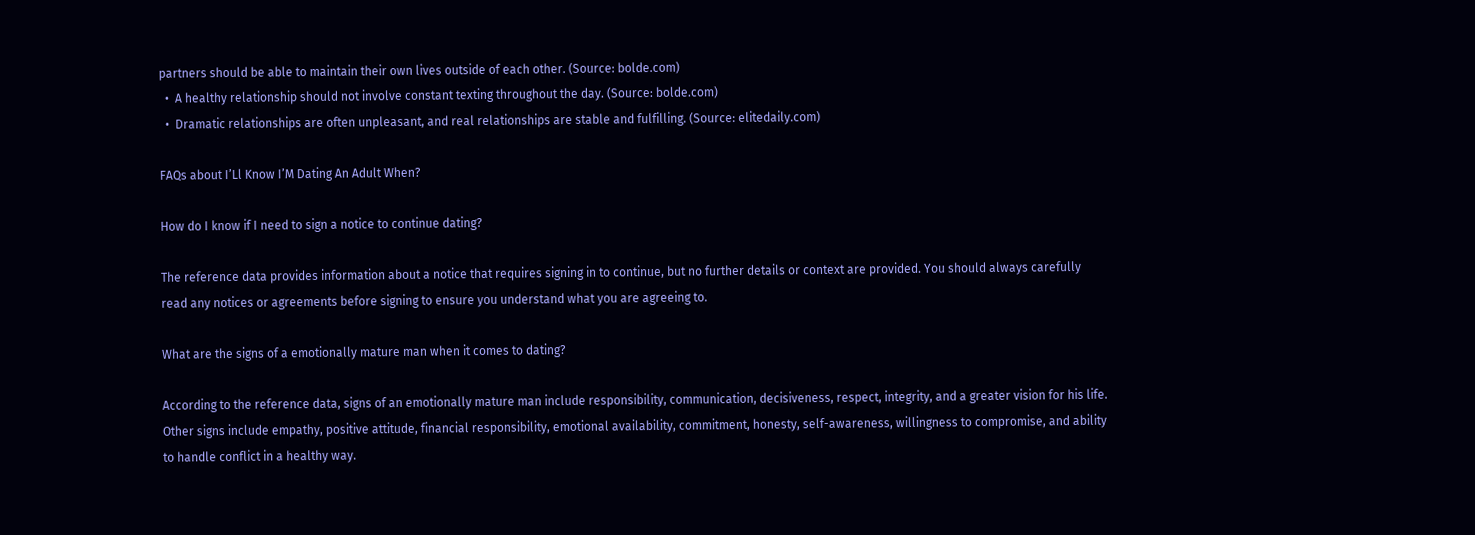partners should be able to maintain their own lives outside of each other. (Source: bolde.com)
  •  A healthy relationship should not involve constant texting throughout the day. (Source: bolde.com)
  •  Dramatic relationships are often unpleasant, and real relationships are stable and fulfilling. (Source: elitedaily.com)

FAQs about I’Ll Know I’M Dating An Adult When?

How do I know if I need to sign a notice to continue dating?

The reference data provides information about a notice that requires signing in to continue, but no further details or context are provided. You should always carefully read any notices or agreements before signing to ensure you understand what you are agreeing to.

What are the signs of a emotionally mature man when it comes to dating?

According to the reference data, signs of an emotionally mature man include responsibility, communication, decisiveness, respect, integrity, and a greater vision for his life. Other signs include empathy, positive attitude, financial responsibility, emotional availability, commitment, honesty, self-awareness, willingness to compromise, and ability to handle conflict in a healthy way.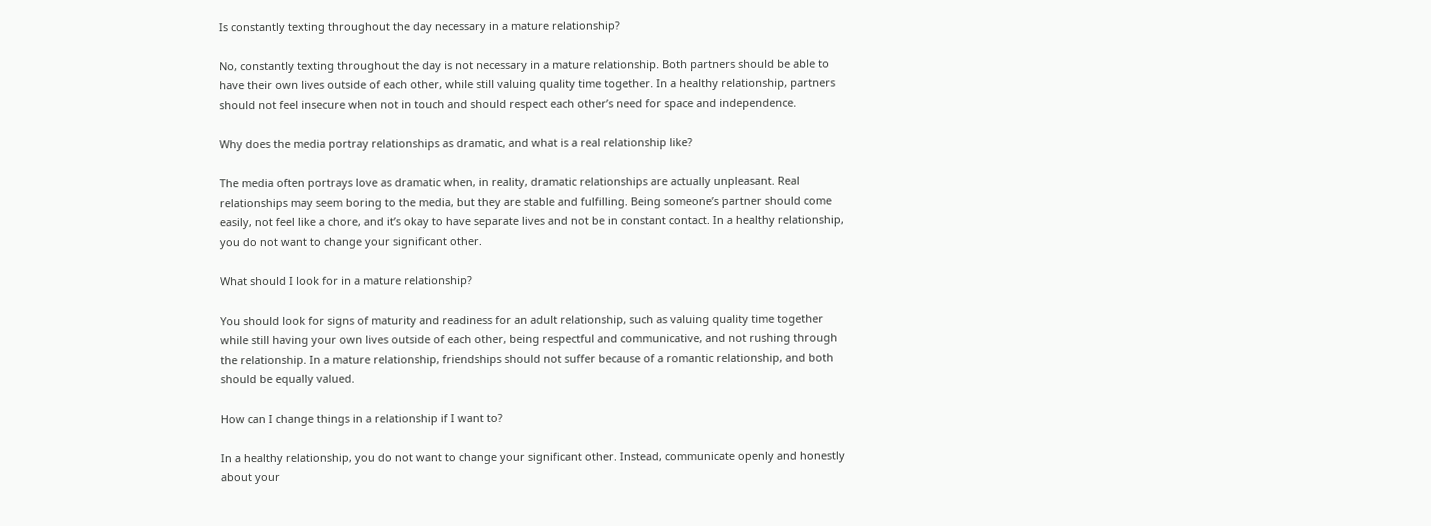Is constantly texting throughout the day necessary in a mature relationship?

No, constantly texting throughout the day is not necessary in a mature relationship. Both partners should be able to have their own lives outside of each other, while still valuing quality time together. In a healthy relationship, partners should not feel insecure when not in touch and should respect each other’s need for space and independence.

Why does the media portray relationships as dramatic, and what is a real relationship like?

The media often portrays love as dramatic when, in reality, dramatic relationships are actually unpleasant. Real relationships may seem boring to the media, but they are stable and fulfilling. Being someone’s partner should come easily, not feel like a chore, and it’s okay to have separate lives and not be in constant contact. In a healthy relationship, you do not want to change your significant other.

What should I look for in a mature relationship?

You should look for signs of maturity and readiness for an adult relationship, such as valuing quality time together while still having your own lives outside of each other, being respectful and communicative, and not rushing through the relationship. In a mature relationship, friendships should not suffer because of a romantic relationship, and both should be equally valued.

How can I change things in a relationship if I want to?

In a healthy relationship, you do not want to change your significant other. Instead, communicate openly and honestly about your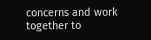concerns and work together to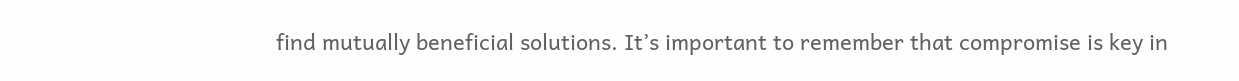find mutually beneficial solutions. It’s important to remember that compromise is key in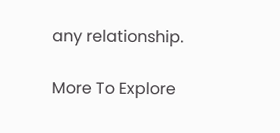any relationship.

More To Explore